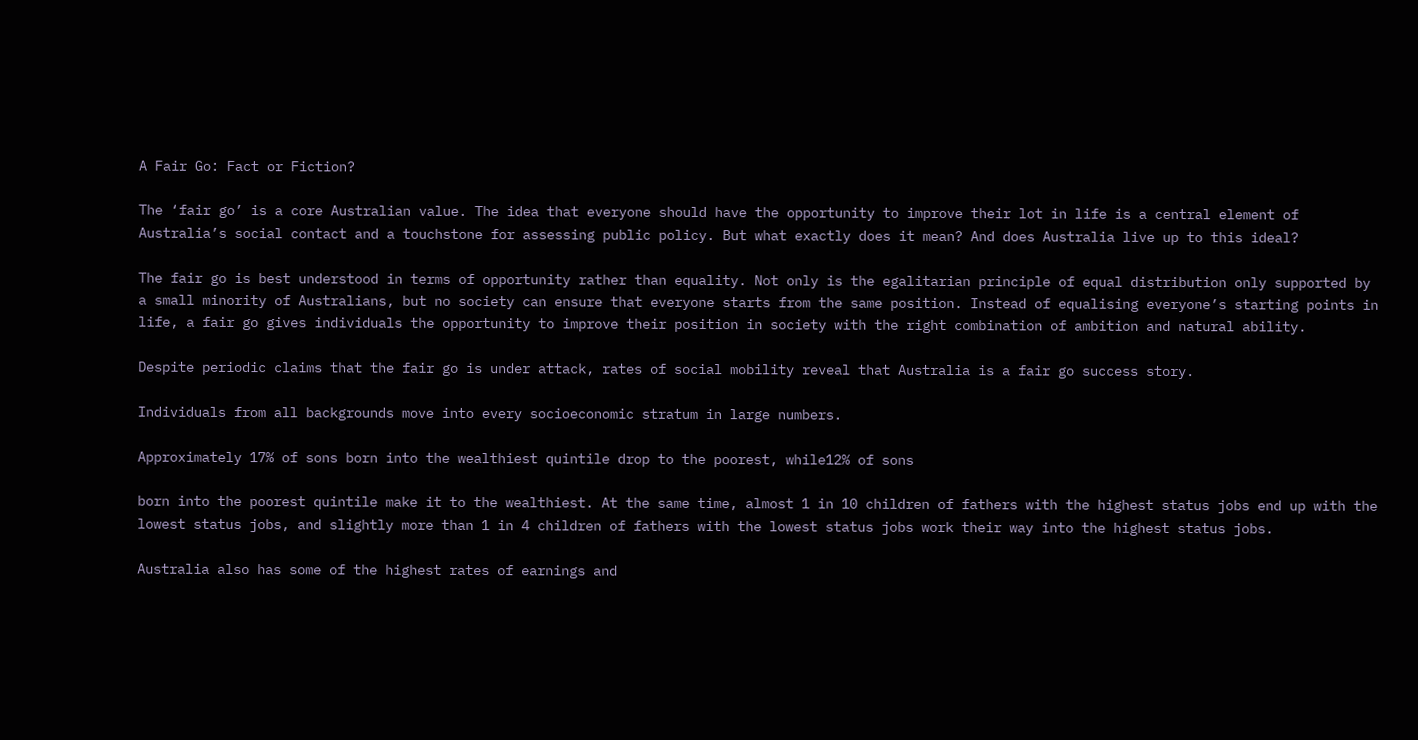A Fair Go: Fact or Fiction?

The ‘fair go’ is a core Australian value. The idea that everyone should have the opportunity to improve their lot in life is a central element of Australia’s social contact and a touchstone for assessing public policy. But what exactly does it mean? And does Australia live up to this ideal?

The fair go is best understood in terms of opportunity rather than equality. Not only is the egalitarian principle of equal distribution only supported by a small minority of Australians, but no society can ensure that everyone starts from the same position. Instead of equalising everyone’s starting points in life, a fair go gives individuals the opportunity to improve their position in society with the right combination of ambition and natural ability.

Despite periodic claims that the fair go is under attack, rates of social mobility reveal that Australia is a fair go success story.

Individuals from all backgrounds move into every socioeconomic stratum in large numbers.

Approximately 17% of sons born into the wealthiest quintile drop to the poorest, while12% of sons

born into the poorest quintile make it to the wealthiest. At the same time, almost 1 in 10 children of fathers with the highest status jobs end up with the lowest status jobs, and slightly more than 1 in 4 children of fathers with the lowest status jobs work their way into the highest status jobs.

Australia also has some of the highest rates of earnings and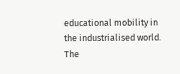educational mobility in the industrialised world. The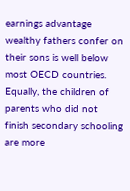earnings advantage wealthy fathers confer on their sons is well below most OECD countries. Equally, the children of parents who did not finish secondary schooling are more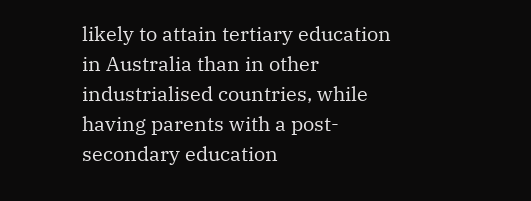likely to attain tertiary education in Australia than in other industrialised countries, while having parents with a post-secondary education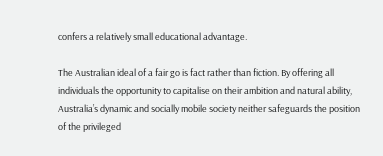confers a relatively small educational advantage.

The Australian ideal of a fair go is fact rather than fiction. By offering all individuals the opportunity to capitalise on their ambition and natural ability, Australia’s dynamic and socially mobile society neither safeguards the position of the privileged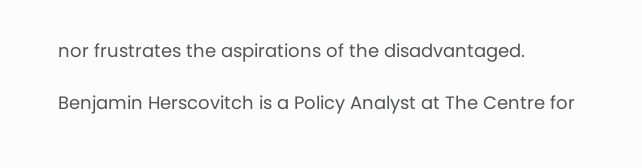nor frustrates the aspirations of the disadvantaged.

Benjamin Herscovitch is a Policy Analyst at The Centre for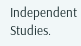Independent Studies.